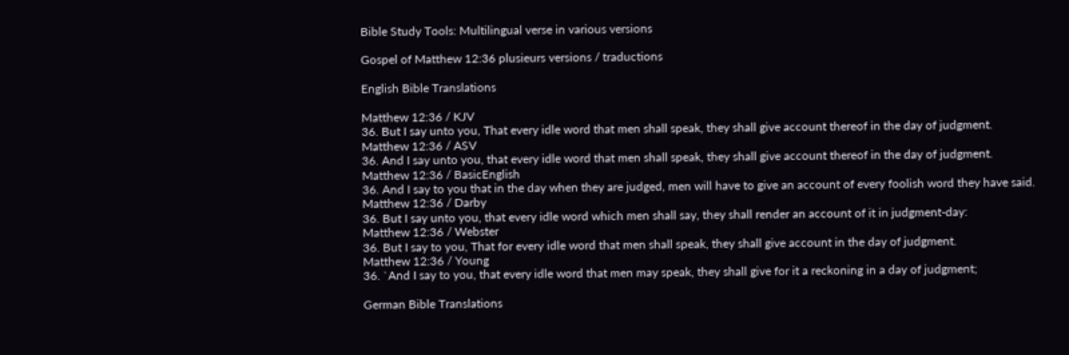Bible Study Tools: Multilingual verse in various versions

Gospel of Matthew 12:36 plusieurs versions / traductions

English Bible Translations

Matthew 12:36 / KJV
36. But I say unto you, That every idle word that men shall speak, they shall give account thereof in the day of judgment.
Matthew 12:36 / ASV
36. And I say unto you, that every idle word that men shall speak, they shall give account thereof in the day of judgment.
Matthew 12:36 / BasicEnglish
36. And I say to you that in the day when they are judged, men will have to give an account of every foolish word they have said.
Matthew 12:36 / Darby
36. But I say unto you, that every idle word which men shall say, they shall render an account of it in judgment-day:
Matthew 12:36 / Webster
36. But I say to you, That for every idle word that men shall speak, they shall give account in the day of judgment.
Matthew 12:36 / Young
36. `And I say to you, that every idle word that men may speak, they shall give for it a reckoning in a day of judgment;

German Bible Translations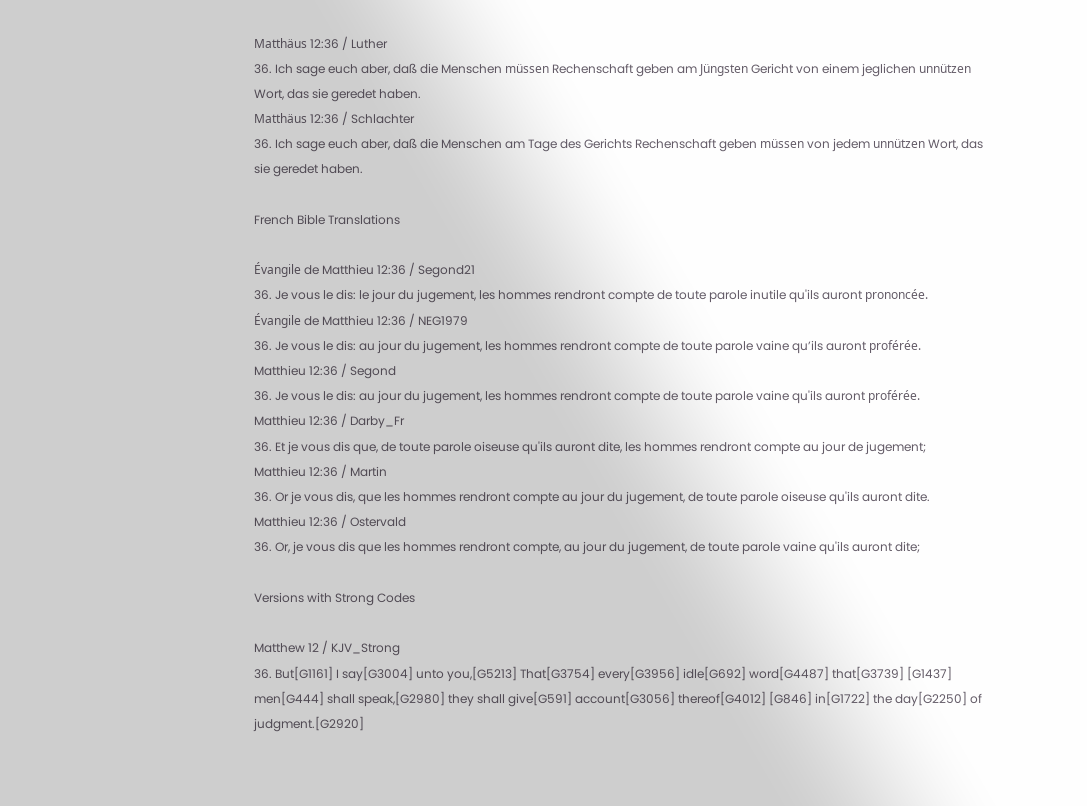Matthäus 12:36 / Luther
36. Ich sage euch aber, daß die Menschen müssen Rechenschaft geben am Jüngsten Gericht von einem jeglichen unnützen Wort, das sie geredet haben.
Matthäus 12:36 / Schlachter
36. Ich sage euch aber, daß die Menschen am Tage des Gerichts Rechenschaft geben müssen von jedem unnützen Wort, das sie geredet haben.

French Bible Translations

Évangile de Matthieu 12:36 / Segond21
36. Je vous le dis: le jour du jugement, les hommes rendront compte de toute parole inutile qu'ils auront prononcée.
Évangile de Matthieu 12:36 / NEG1979
36. Je vous le dis: au jour du jugement, les hommes rendront compte de toute parole vaine qu’ils auront proférée.
Matthieu 12:36 / Segond
36. Je vous le dis: au jour du jugement, les hommes rendront compte de toute parole vaine qu'ils auront proférée.
Matthieu 12:36 / Darby_Fr
36. Et je vous dis que, de toute parole oiseuse qu'ils auront dite, les hommes rendront compte au jour de jugement;
Matthieu 12:36 / Martin
36. Or je vous dis, que les hommes rendront compte au jour du jugement, de toute parole oiseuse qu'ils auront dite.
Matthieu 12:36 / Ostervald
36. Or, je vous dis que les hommes rendront compte, au jour du jugement, de toute parole vaine qu'ils auront dite;

Versions with Strong Codes

Matthew 12 / KJV_Strong
36. But[G1161] I say[G3004] unto you,[G5213] That[G3754] every[G3956] idle[G692] word[G4487] that[G3739] [G1437] men[G444] shall speak,[G2980] they shall give[G591] account[G3056] thereof[G4012] [G846] in[G1722] the day[G2250] of judgment.[G2920]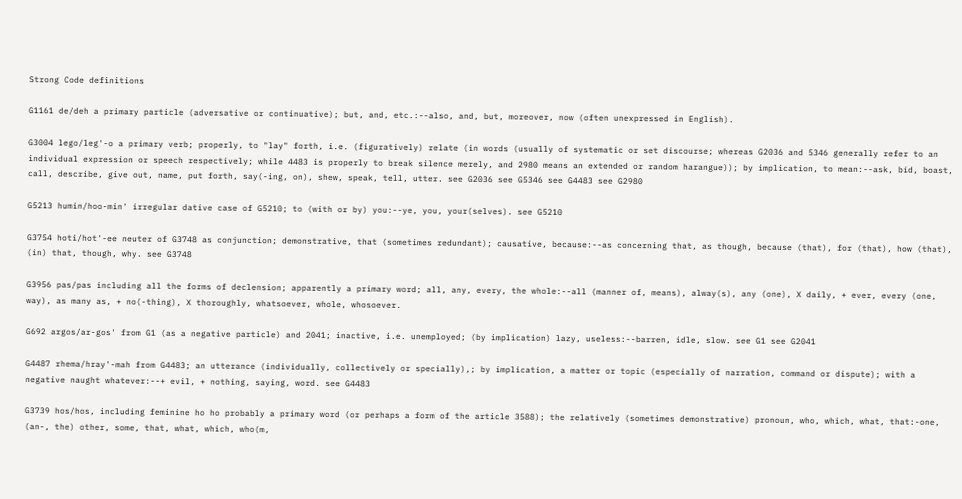Strong Code definitions

G1161 de/deh a primary particle (adversative or continuative); but, and, etc.:--also, and, but, moreover, now (often unexpressed in English).

G3004 lego/leg'-o a primary verb; properly, to "lay" forth, i.e. (figuratively) relate (in words (usually of systematic or set discourse; whereas G2036 and 5346 generally refer to an individual expression or speech respectively; while 4483 is properly to break silence merely, and 2980 means an extended or random harangue)); by implication, to mean:--ask, bid, boast, call, describe, give out, name, put forth, say(-ing, on), shew, speak, tell, utter. see G2036 see G5346 see G4483 see G2980

G5213 humin/hoo-min' irregular dative case of G5210; to (with or by) you:--ye, you, your(selves). see G5210

G3754 hoti/hot'-ee neuter of G3748 as conjunction; demonstrative, that (sometimes redundant); causative, because:--as concerning that, as though, because (that), for (that), how (that), (in) that, though, why. see G3748

G3956 pas/pas including all the forms of declension; apparently a primary word; all, any, every, the whole:--all (manner of, means), alway(s), any (one), X daily, + ever, every (one, way), as many as, + no(-thing), X thoroughly, whatsoever, whole, whosoever.

G692 argos/ar-gos' from G1 (as a negative particle) and 2041; inactive, i.e. unemployed; (by implication) lazy, useless:--barren, idle, slow. see G1 see G2041

G4487 rhema/hray'-mah from G4483; an utterance (individually, collectively or specially),; by implication, a matter or topic (especially of narration, command or dispute); with a negative naught whatever:--+ evil, + nothing, saying, word. see G4483

G3739 hos/hos, including feminine ho ho probably a primary word (or perhaps a form of the article 3588); the relatively (sometimes demonstrative) pronoun, who, which, what, that:-one, (an-, the) other, some, that, what, which, who(m,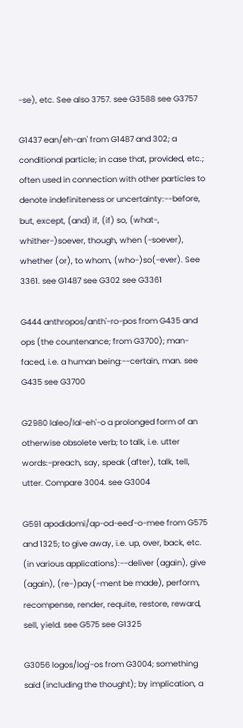-se), etc. See also 3757. see G3588 see G3757

G1437 ean/eh-an' from G1487 and 302; a conditional particle; in case that, provided, etc.; often used in connection with other particles to denote indefiniteness or uncertainty:--before, but, except, (and) if, (if) so, (what-, whither-)soever, though, when (-soever), whether (or), to whom, (who-)so(-ever). See 3361. see G1487 see G302 see G3361

G444 anthropos/anth'-ro-pos from G435 and ops (the countenance; from G3700); man-faced, i.e. a human being:--certain, man. see G435 see G3700

G2980 laleo/lal-eh'-o a prolonged form of an otherwise obsolete verb; to talk, i.e. utter words:-preach, say, speak (after), talk, tell, utter. Compare 3004. see G3004

G591 apodidomi/ap-od-eed'-o-mee from G575 and 1325; to give away, i.e. up, over, back, etc. (in various applications):--deliver (again), give (again), (re-)pay(-ment be made), perform, recompense, render, requite, restore, reward, sell, yield. see G575 see G1325

G3056 logos/log'-os from G3004; something said (including the thought); by implication, a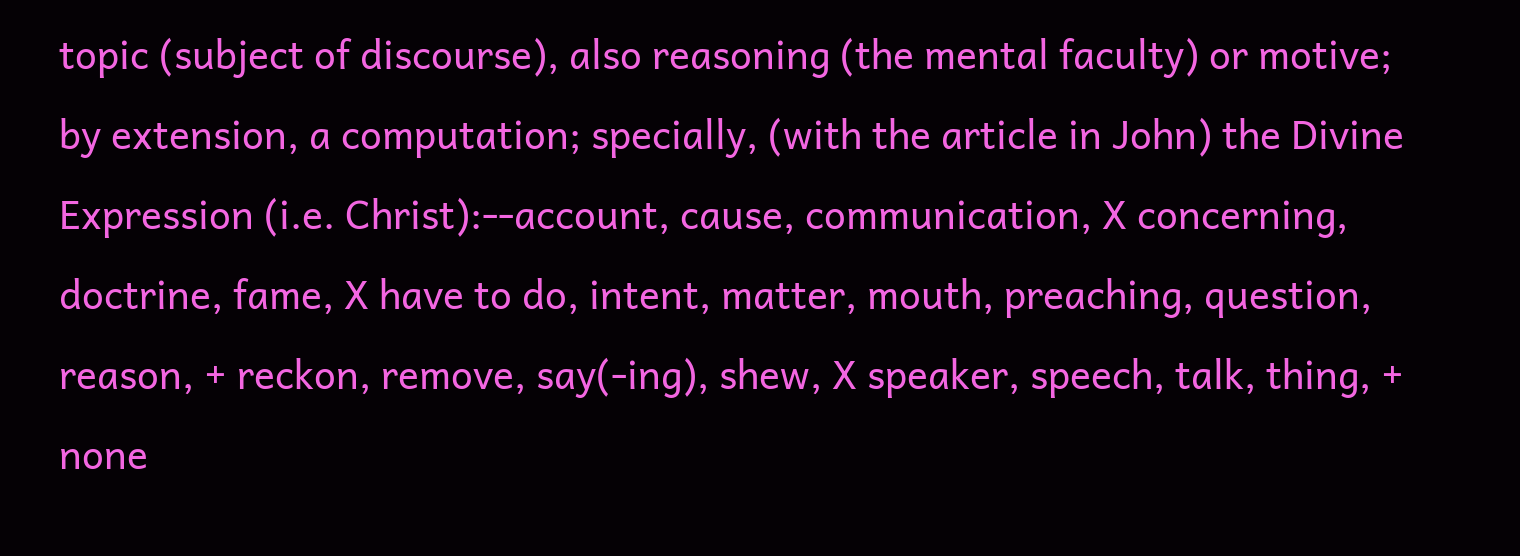topic (subject of discourse), also reasoning (the mental faculty) or motive; by extension, a computation; specially, (with the article in John) the Divine Expression (i.e. Christ):--account, cause, communication, X concerning, doctrine, fame, X have to do, intent, matter, mouth, preaching, question, reason, + reckon, remove, say(-ing), shew, X speaker, speech, talk, thing, + none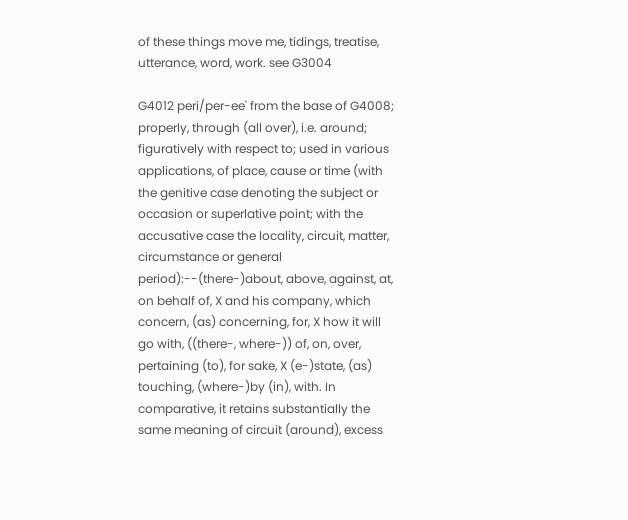of these things move me, tidings, treatise, utterance, word, work. see G3004

G4012 peri/per-ee' from the base of G4008; properly, through (all over), i.e. around; figuratively with respect to; used in various applications, of place, cause or time (with the genitive case denoting the subject or occasion or superlative point; with the accusative case the locality, circuit, matter, circumstance or general period):--(there-)about, above, against, at, on behalf of, X and his company, which concern, (as) concerning, for, X how it will go with, ((there-, where-)) of, on, over, pertaining (to), for sake, X (e-)state, (as) touching, (where-)by (in), with. In comparative, it retains substantially the same meaning of circuit (around), excess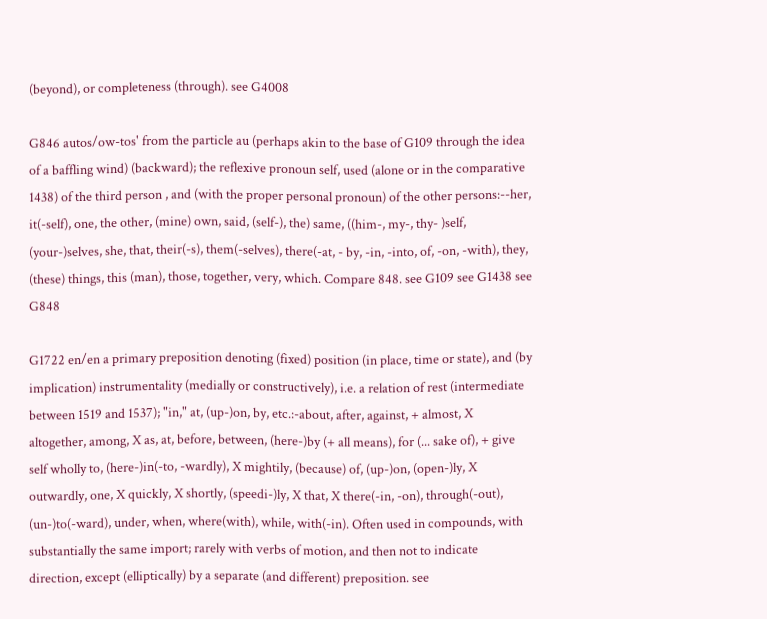(beyond), or completeness (through). see G4008

G846 autos/ow-tos' from the particle au (perhaps akin to the base of G109 through the idea of a baffling wind) (backward); the reflexive pronoun self, used (alone or in the comparative 1438) of the third person , and (with the proper personal pronoun) of the other persons:--her, it(-self), one, the other, (mine) own, said, (self-), the) same, ((him-, my-, thy- )self, (your-)selves, she, that, their(-s), them(-selves), there(-at, - by, -in, -into, of, -on, -with), they, (these) things, this (man), those, together, very, which. Compare 848. see G109 see G1438 see G848

G1722 en/en a primary preposition denoting (fixed) position (in place, time or state), and (by implication) instrumentality (medially or constructively), i.e. a relation of rest (intermediate between 1519 and 1537); "in," at, (up-)on, by, etc.:-about, after, against, + almost, X altogether, among, X as, at, before, between, (here-)by (+ all means), for (... sake of), + give self wholly to, (here-)in(-to, -wardly), X mightily, (because) of, (up-)on, (open-)ly, X outwardly, one, X quickly, X shortly, (speedi-)ly, X that, X there(-in, -on), through(-out), (un-)to(-ward), under, when, where(with), while, with(-in). Often used in compounds, with substantially the same import; rarely with verbs of motion, and then not to indicate direction, except (elliptically) by a separate (and different) preposition. see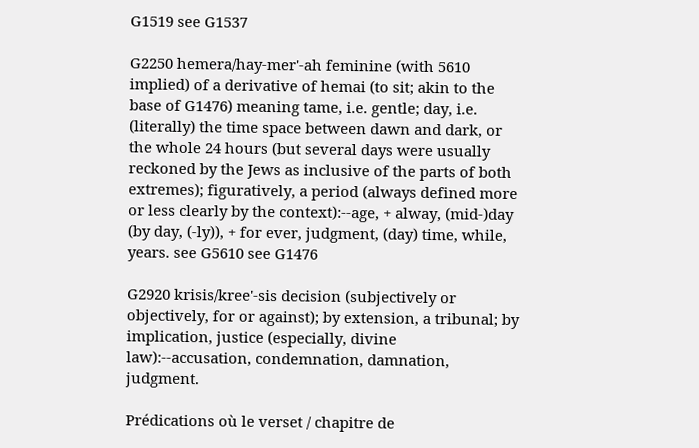G1519 see G1537

G2250 hemera/hay-mer'-ah feminine (with 5610 implied) of a derivative of hemai (to sit; akin to the base of G1476) meaning tame, i.e. gentle; day, i.e. (literally) the time space between dawn and dark, or the whole 24 hours (but several days were usually reckoned by the Jews as inclusive of the parts of both extremes); figuratively, a period (always defined more or less clearly by the context):--age, + alway, (mid-)day (by day, (-ly)), + for ever, judgment, (day) time, while, years. see G5610 see G1476

G2920 krisis/kree'-sis decision (subjectively or objectively, for or against); by extension, a tribunal; by implication, justice (especially, divine law):--accusation, condemnation, damnation, judgment.

Prédications où le verset / chapitre de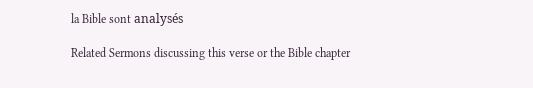la Bible sont analysés

Related Sermons discussing this verse or the Bible chapter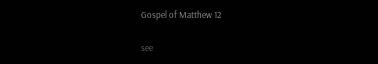Gospel of Matthew 12

see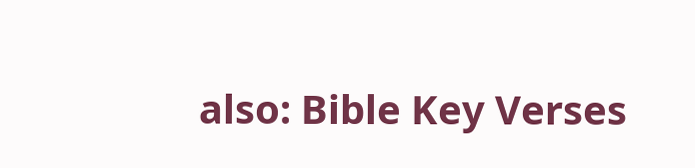also: Bible Key Verses